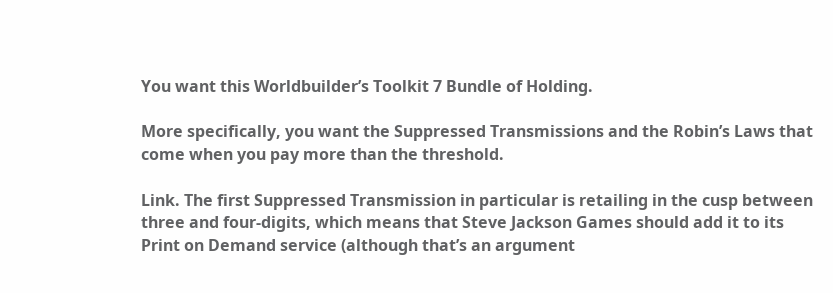You want this Worldbuilder’s Toolkit 7 Bundle of Holding.

More specifically, you want the Suppressed Transmissions and the Robin’s Laws that come when you pay more than the threshold.

Link. The first Suppressed Transmission in particular is retailing in the cusp between three and four-digits, which means that Steve Jackson Games should add it to its Print on Demand service (although that’s an argument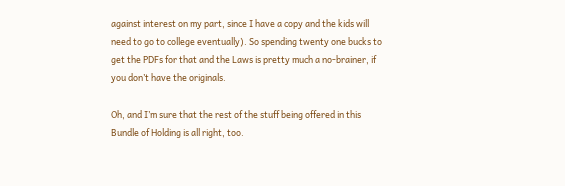against interest on my part, since I have a copy and the kids will need to go to college eventually). So spending twenty one bucks to get the PDFs for that and the Laws is pretty much a no-brainer, if you don’t have the originals.

Oh, and I’m sure that the rest of the stuff being offered in this Bundle of Holding is all right, too.